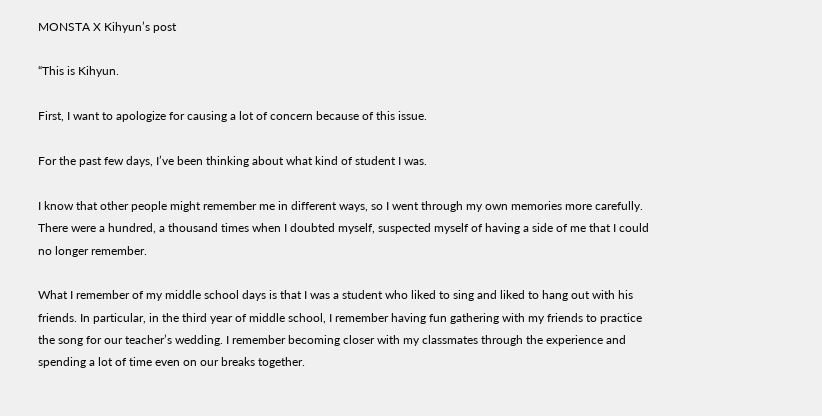MONSTA X Kihyun’s post

“This is Kihyun.

First, I want to apologize for causing a lot of concern because of this issue.

For the past few days, I’ve been thinking about what kind of student I was.

I know that other people might remember me in different ways, so I went through my own memories more carefully. There were a hundred, a thousand times when I doubted myself, suspected myself of having a side of me that I could no longer remember.

What I remember of my middle school days is that I was a student who liked to sing and liked to hang out with his friends. In particular, in the third year of middle school, I remember having fun gathering with my friends to practice the song for our teacher’s wedding. I remember becoming closer with my classmates through the experience and spending a lot of time even on our breaks together.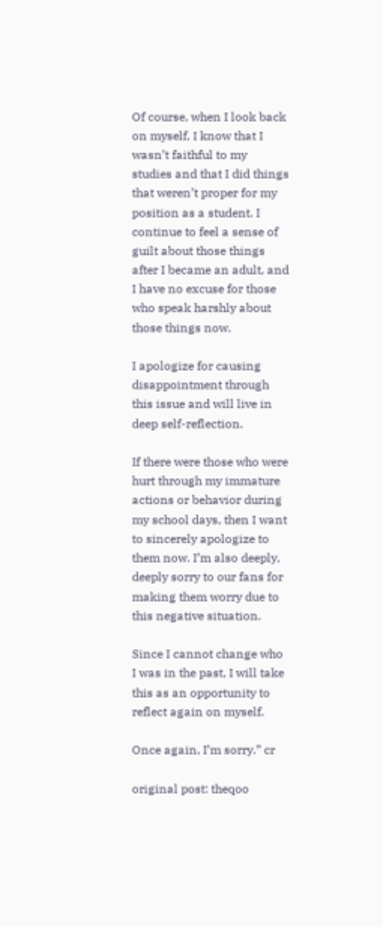Of course, when I look back on myself, I know that I wasn’t faithful to my studies and that I did things that weren’t proper for my position as a student. I continue to feel a sense of guilt about those things after I became an adult, and I have no excuse for those who speak harshly about those things now.

I apologize for causing disappointment through this issue and will live in deep self-reflection.

If there were those who were hurt through my immature actions or behavior during my school days, then I want to sincerely apologize to them now. I’m also deeply, deeply sorry to our fans for making them worry due to this negative situation.

Since I cannot change who I was in the past, I will take this as an opportunity to reflect again on myself.

Once again, I’m sorry.” cr

original post: theqoo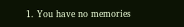1. You have no memories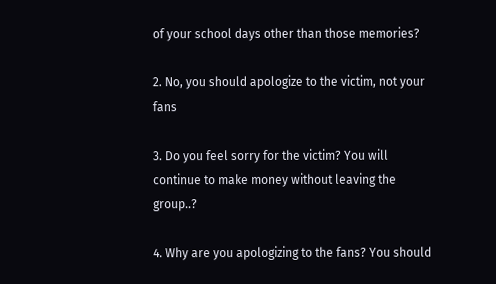of your school days other than those memories?

2. No, you should apologize to the victim, not your fans

3. Do you feel sorry for the victim? You will continue to make money without leaving the group..?

4. Why are you apologizing to the fans? You should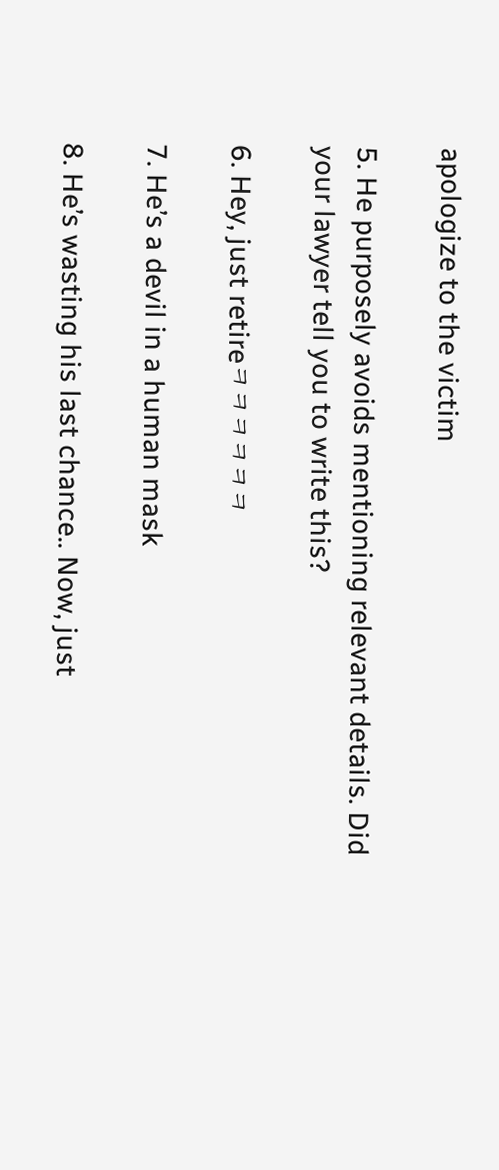apologize to the victim

5. He purposely avoids mentioning relevant details. Did your lawyer tell you to write this?

6. Hey, just retireㅋㅋㅋㅋㅋㅋ

7. He’s a devil in a human mask

8. He’s wasting his last chance.. Now, just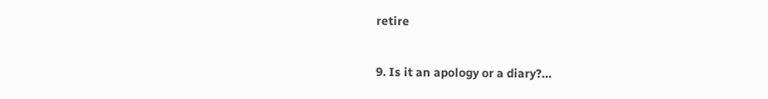retire

9. Is it an apology or a diary?…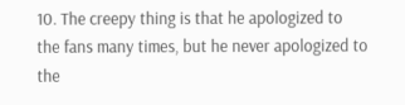10. The creepy thing is that he apologized to the fans many times, but he never apologized to the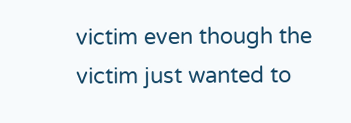victim even though the victim just wanted to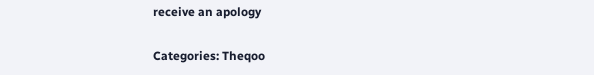receive an apology

Categories: Theqoo